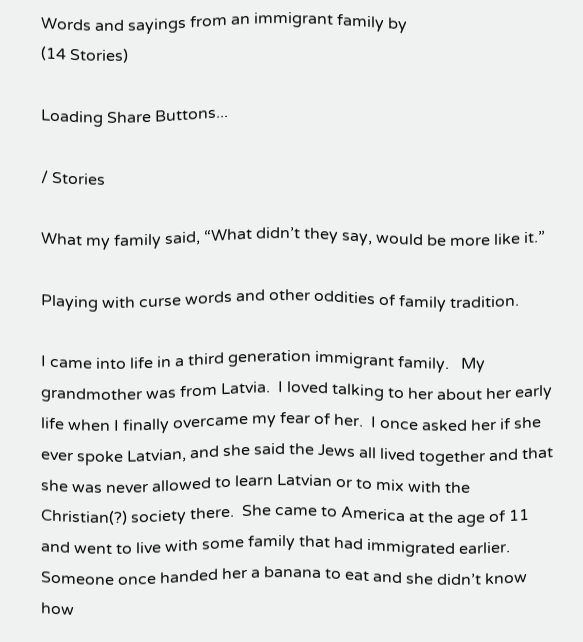Words and sayings from an immigrant family by
(14 Stories)

Loading Share Buttons...

/ Stories

What my family said, “What didn’t they say, would be more like it.”

Playing with curse words and other oddities of family tradition.

I came into life in a third generation immigrant family.   My grandmother was from Latvia.  I loved talking to her about her early life when I finally overcame my fear of her.  I once asked her if she ever spoke Latvian, and she said the Jews all lived together and that she was never allowed to learn Latvian or to mix with the Christian(?) society there.  She came to America at the age of 11 and went to live with some family that had immigrated earlier.  Someone once handed her a banana to eat and she didn’t know how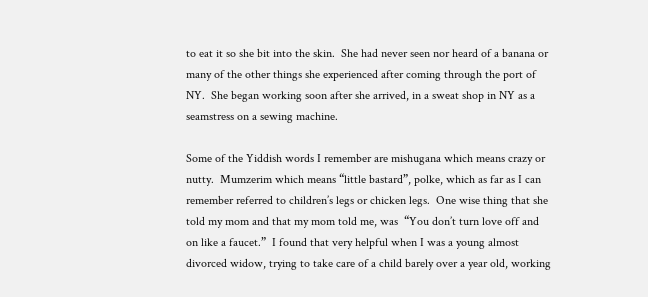to eat it so she bit into the skin.  She had never seen nor heard of a banana or many of the other things she experienced after coming through the port of NY.  She began working soon after she arrived, in a sweat shop in NY as a seamstress on a sewing machine.

Some of the Yiddish words I remember are mishugana which means crazy or nutty.  Mumzerim which means “little bastard”, polke, which as far as I can remember referred to children’s legs or chicken legs.  One wise thing that she told my mom and that my mom told me, was  “You don’t turn love off and on like a faucet.”  I found that very helpful when I was a young almost divorced widow, trying to take care of a child barely over a year old, working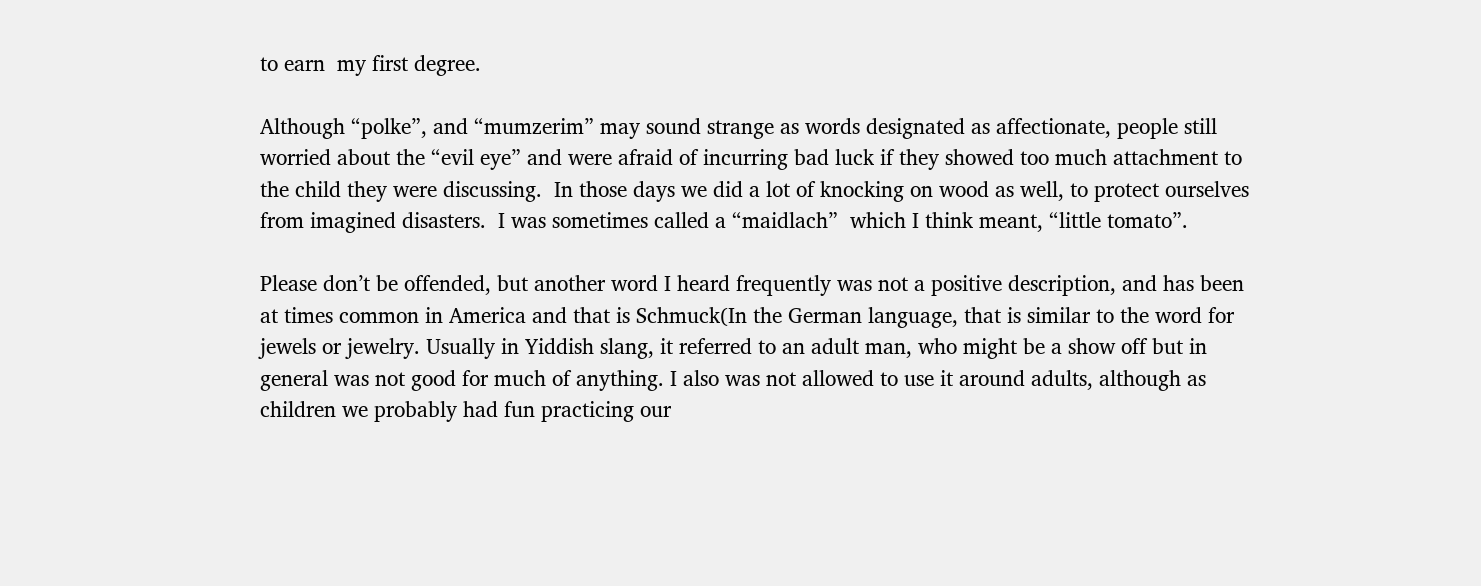to earn  my first degree.

Although “polke”, and “mumzerim” may sound strange as words designated as affectionate, people still worried about the “evil eye” and were afraid of incurring bad luck if they showed too much attachment to the child they were discussing.  In those days we did a lot of knocking on wood as well, to protect ourselves from imagined disasters.  I was sometimes called a “maidlach”  which I think meant, “little tomato”.

Please don’t be offended, but another word I heard frequently was not a positive description, and has been at times common in America and that is Schmuck(In the German language, that is similar to the word for jewels or jewelry. Usually in Yiddish slang, it referred to an adult man, who might be a show off but in general was not good for much of anything. I also was not allowed to use it around adults, although as children we probably had fun practicing our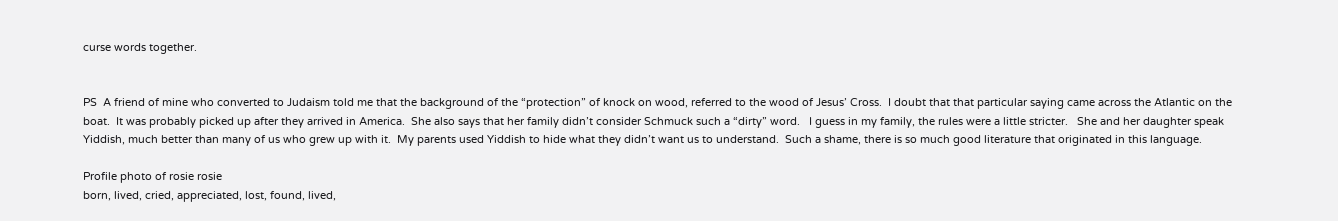curse words together.


PS  A friend of mine who converted to Judaism told me that the background of the “protection” of knock on wood, referred to the wood of Jesus’ Cross.  I doubt that that particular saying came across the Atlantic on the boat.  It was probably picked up after they arrived in America.  She also says that her family didn’t consider Schmuck such a “dirty” word.   I guess in my family, the rules were a little stricter.   She and her daughter speak Yiddish, much better than many of us who grew up with it.  My parents used Yiddish to hide what they didn’t want us to understand.  Such a shame, there is so much good literature that originated in this language.

Profile photo of rosie rosie
born, lived, cried, appreciated, lost, found, lived,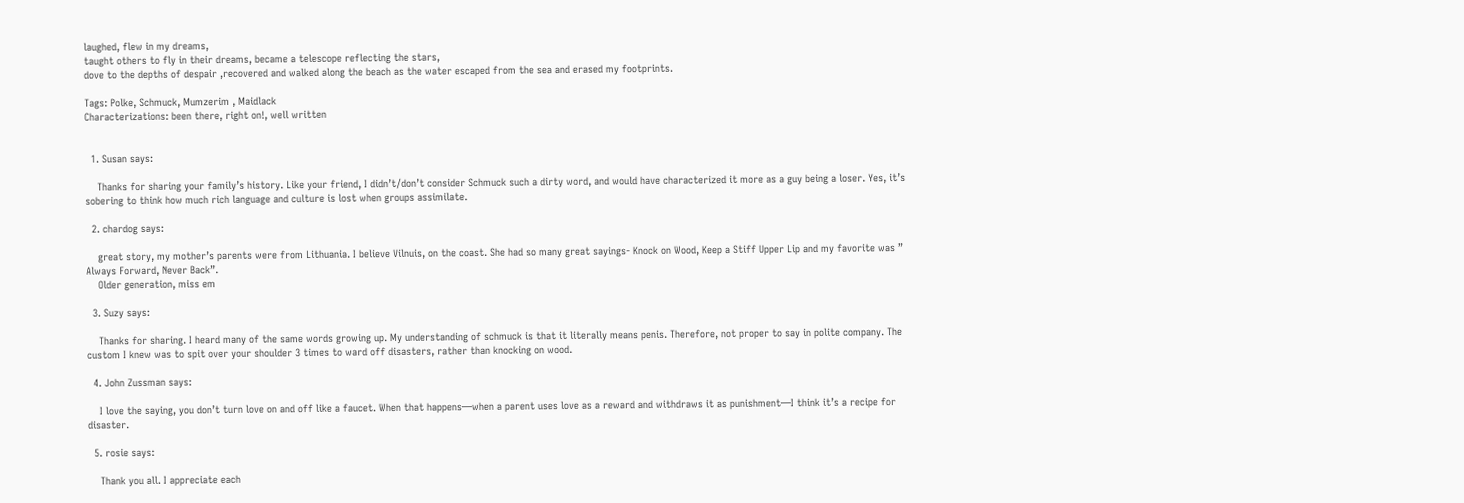laughed, flew in my dreams,
taught others to fly in their dreams, became a telescope reflecting the stars,
dove to the depths of despair ,recovered and walked along the beach as the water escaped from the sea and erased my footprints.

Tags: Polke, Schmuck, Mumzerim , Maidlack
Characterizations: been there, right on!, well written


  1. Susan says:

    Thanks for sharing your family’s history. Like your friend, I didn’t/don’t consider Schmuck such a dirty word, and would have characterized it more as a guy being a loser. Yes, it’s sobering to think how much rich language and culture is lost when groups assimilate.

  2. chardog says:

    great story, my mother’s parents were from Lithuania. I believe Vilnuis, on the coast. She had so many great sayings- Knock on Wood, Keep a Stiff Upper Lip and my favorite was ” Always Forward, Never Back”.
    Older generation, miss em

  3. Suzy says:

    Thanks for sharing. I heard many of the same words growing up. My understanding of schmuck is that it literally means penis. Therefore, not proper to say in polite company. The custom I knew was to spit over your shoulder 3 times to ward off disasters, rather than knocking on wood.

  4. John Zussman says:

    I love the saying, you don’t turn love on and off like a faucet. When that happens—when a parent uses love as a reward and withdraws it as punishment—I think it’s a recipe for disaster.

  5. rosie says:

    Thank you all. I appreciate each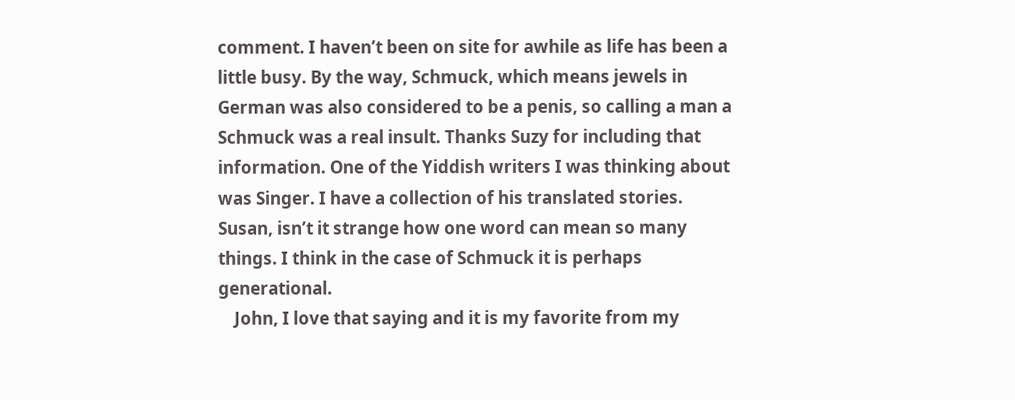comment. I haven’t been on site for awhile as life has been a little busy. By the way, Schmuck, which means jewels in German was also considered to be a penis, so calling a man a Schmuck was a real insult. Thanks Suzy for including that information. One of the Yiddish writers I was thinking about was Singer. I have a collection of his translated stories. Susan, isn’t it strange how one word can mean so many things. I think in the case of Schmuck it is perhaps generational.
    John, I love that saying and it is my favorite from my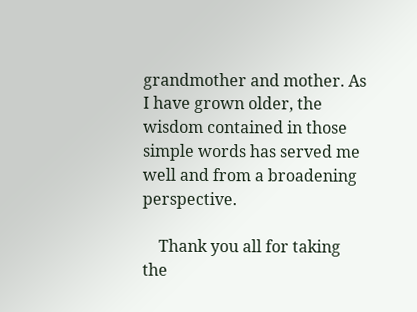grandmother and mother. As I have grown older, the wisdom contained in those simple words has served me well and from a broadening perspective.

    Thank you all for taking the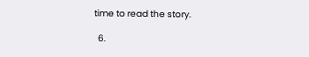time to read the story.

  6.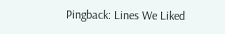Pingback: Lines We Liked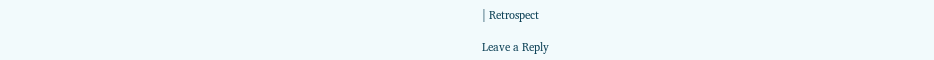| Retrospect

Leave a Reply